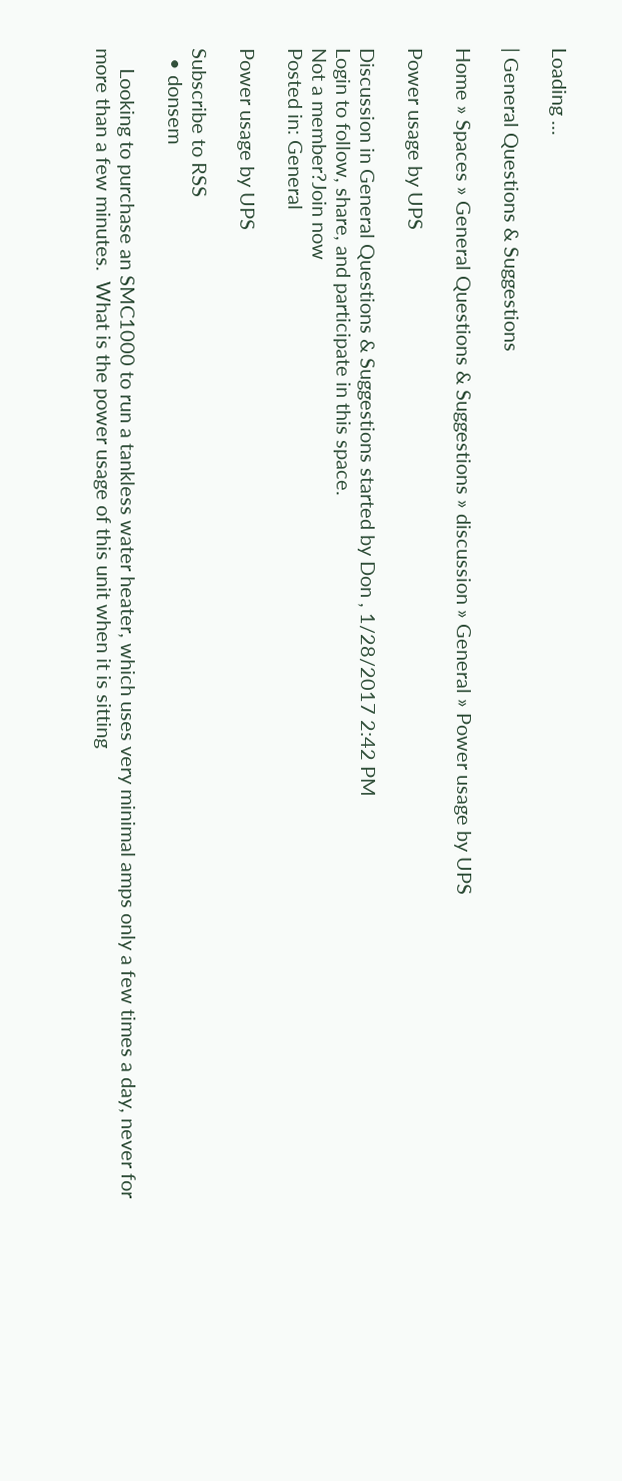Loading ...

| General Questions & Suggestions

Home » Spaces » General Questions & Suggestions » discussion » General » Power usage by UPS

Power usage by UPS

Discussion in General Questions & Suggestions started by Don , 1/28/2017 2:42 PM
Login to follow, share, and participate in this space.
Not a member?Join now
Posted in: General

Power usage by UPS

Subscribe to RSS
  • donsem

    Looking to purchase an SMC1000 to run a tankless water heater, which uses very minimal amps only a few times a day, never for more than a few minutes.  What is the power usage of this unit when it is sitting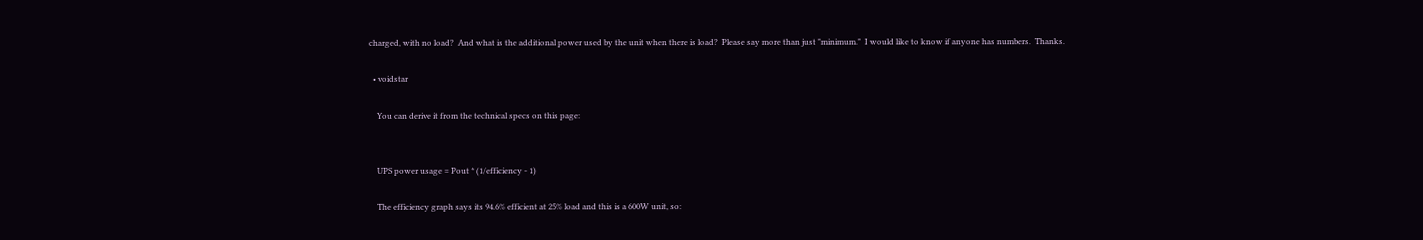charged, with no load?  And what is the additional power used by the unit when there is load?  Please say more than just "minimum."  I would like to know if anyone has numbers.  Thanks.

  • voidstar

    You can derive it from the technical specs on this page:


    UPS power usage = Pout * (1/efficiency - 1)

    The efficiency graph says its 94.6% efficient at 25% load and this is a 600W unit, so: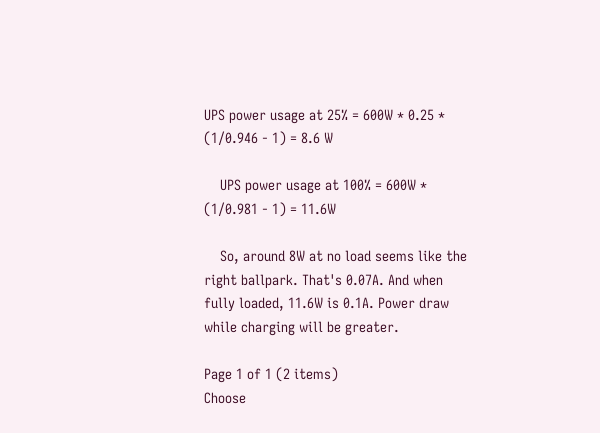UPS power usage at 25% = 600W * 0.25 * (1/0.946 - 1) = 8.6 W

    UPS power usage at 100% = 600W * (1/0.981 - 1) = 11.6W

    So, around 8W at no load seems like the right ballpark. That's 0.07A. And when fully loaded, 11.6W is 0.1A. Power draw while charging will be greater.

Page 1 of 1 (2 items)
Choose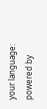your language:
powered by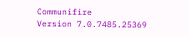Communifire
Version 7.0.7485.25369